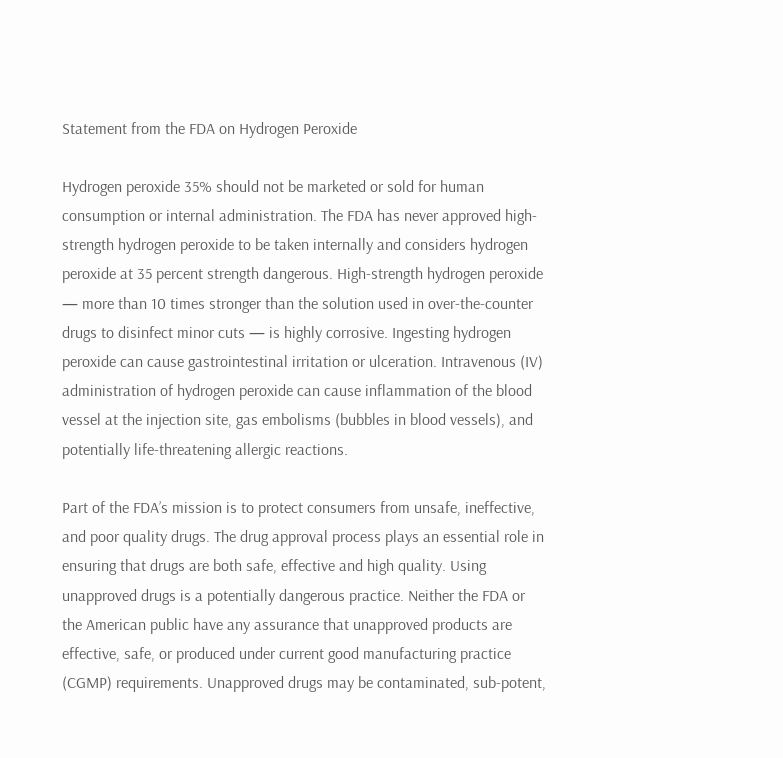Statement from the FDA on Hydrogen Peroxide

Hydrogen peroxide 35% should not be marketed or sold for human consumption or internal administration. The FDA has never approved high-strength hydrogen peroxide to be taken internally and considers hydrogen peroxide at 35 percent strength dangerous. High-strength hydrogen peroxide — more than 10 times stronger than the solution used in over-the-counter drugs to disinfect minor cuts — is highly corrosive. Ingesting hydrogen peroxide can cause gastrointestinal irritation or ulceration. Intravenous (IV) administration of hydrogen peroxide can cause inflammation of the blood vessel at the injection site, gas embolisms (bubbles in blood vessels), and potentially life-threatening allergic reactions.

Part of the FDA’s mission is to protect consumers from unsafe, ineffective, and poor quality drugs. The drug approval process plays an essential role in ensuring that drugs are both safe, effective and high quality. Using unapproved drugs is a potentially dangerous practice. Neither the FDA or the American public have any assurance that unapproved products are effective, safe, or produced under current good manufacturing practice (CGMP) requirements. Unapproved drugs may be contaminated, sub-potent,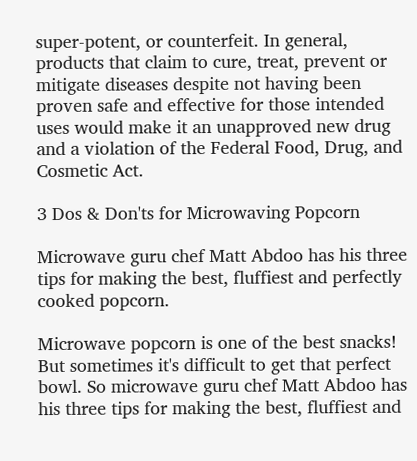super-potent, or counterfeit. In general, products that claim to cure, treat, prevent or mitigate diseases despite not having been proven safe and effective for those intended uses would make it an unapproved new drug and a violation of the Federal Food, Drug, and Cosmetic Act.

3 Dos & Don'ts for Microwaving Popcorn

Microwave guru chef Matt Abdoo has his three tips for making the best, fluffiest and perfectly cooked popcorn.

Microwave popcorn is one of the best snacks! But sometimes it's difficult to get that perfect bowl. So microwave guru chef Matt Abdoo has his three tips for making the best, fluffiest and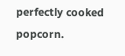perfectly cooked popcorn.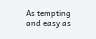As tempting and easy as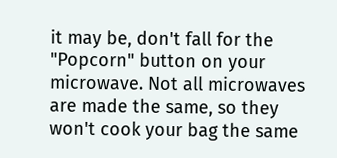it may be, don't fall for the "Popcorn" button on your microwave. Not all microwaves are made the same, so they won't cook your bag the same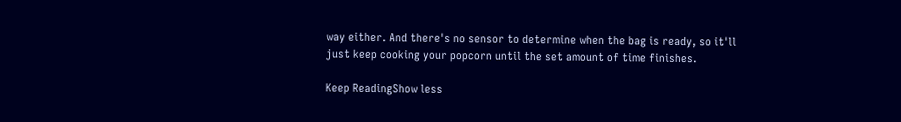way either. And there's no sensor to determine when the bag is ready, so it'll just keep cooking your popcorn until the set amount of time finishes.

Keep ReadingShow less